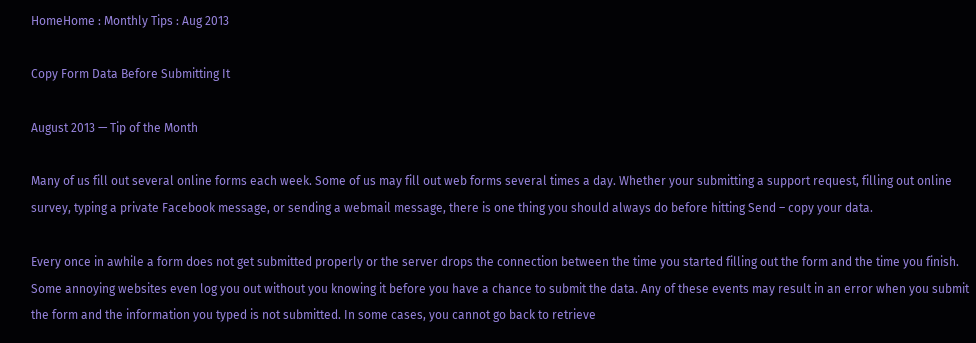HomeHome : Monthly Tips : Aug 2013

Copy Form Data Before Submitting It

August 2013 — Tip of the Month

Many of us fill out several online forms each week. Some of us may fill out web forms several times a day. Whether your submitting a support request, filling out online survey, typing a private Facebook message, or sending a webmail message, there is one thing you should always do before hitting Send – copy your data.

Every once in awhile a form does not get submitted properly or the server drops the connection between the time you started filling out the form and the time you finish. Some annoying websites even log you out without you knowing it before you have a chance to submit the data. Any of these events may result in an error when you submit the form and the information you typed is not submitted. In some cases, you cannot go back to retrieve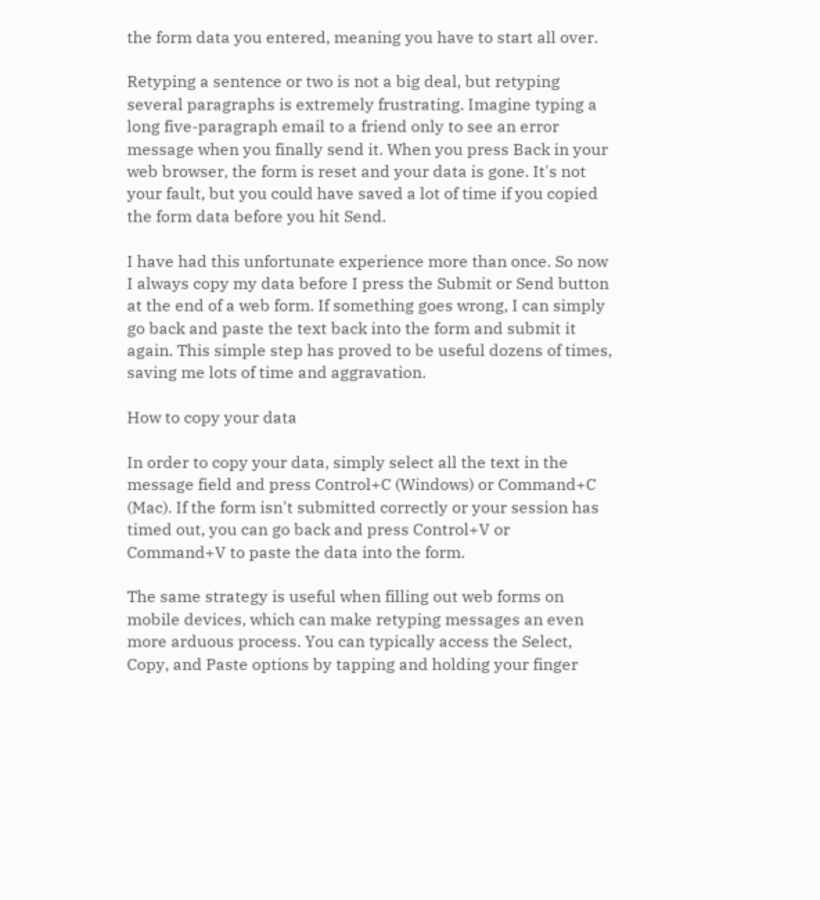the form data you entered, meaning you have to start all over.

Retyping a sentence or two is not a big deal, but retyping several paragraphs is extremely frustrating. Imagine typing a long five-paragraph email to a friend only to see an error message when you finally send it. When you press Back in your web browser, the form is reset and your data is gone. It's not your fault, but you could have saved a lot of time if you copied the form data before you hit Send.

I have had this unfortunate experience more than once. So now I always copy my data before I press the Submit or Send button at the end of a web form. If something goes wrong, I can simply go back and paste the text back into the form and submit it again. This simple step has proved to be useful dozens of times, saving me lots of time and aggravation.

How to copy your data

In order to copy your data, simply select all the text in the message field and press Control+C (Windows) or Command+C (Mac). If the form isn't submitted correctly or your session has timed out, you can go back and press Control+V or Command+V to paste the data into the form.

The same strategy is useful when filling out web forms on mobile devices, which can make retyping messages an even more arduous process. You can typically access the Select, Copy, and Paste options by tapping and holding your finger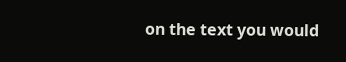on the text you would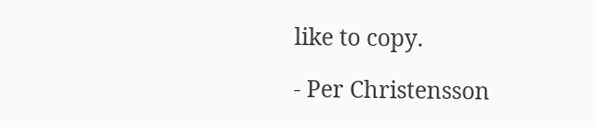like to copy.

- Per Christensson